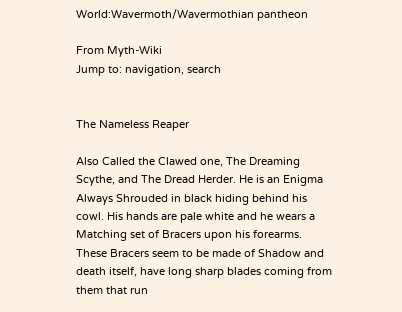World:Wavermoth/Wavermothian pantheon

From Myth-Wiki
Jump to: navigation, search


The Nameless Reaper

Also Called the Clawed one, The Dreaming Scythe, and The Dread Herder. He is an Enigma Always Shrouded in black hiding behind his cowl. His hands are pale white and he wears a Matching set of Bracers upon his forearms. These Bracers seem to be made of Shadow and death itself, have long sharp blades coming from them that run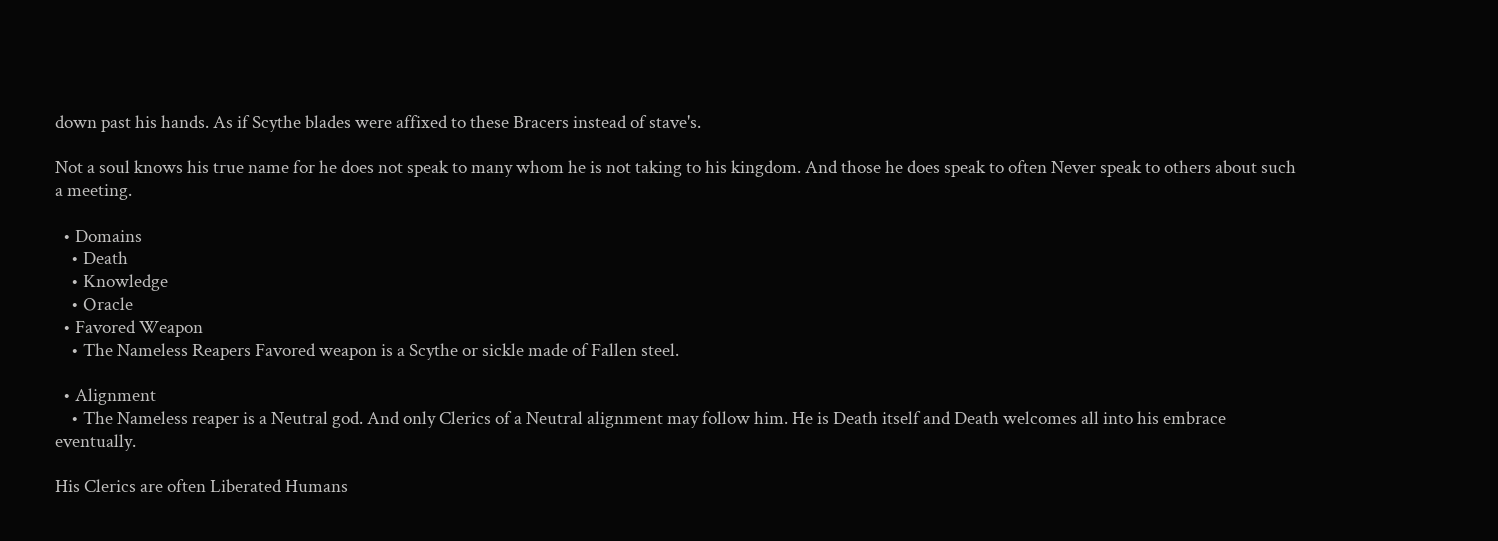down past his hands. As if Scythe blades were affixed to these Bracers instead of stave's.

Not a soul knows his true name for he does not speak to many whom he is not taking to his kingdom. And those he does speak to often Never speak to others about such a meeting.

  • Domains
    • Death
    • Knowledge
    • Oracle
  • Favored Weapon
    • The Nameless Reapers Favored weapon is a Scythe or sickle made of Fallen steel.

  • Alignment
    • The Nameless reaper is a Neutral god. And only Clerics of a Neutral alignment may follow him. He is Death itself and Death welcomes all into his embrace eventually.

His Clerics are often Liberated Humans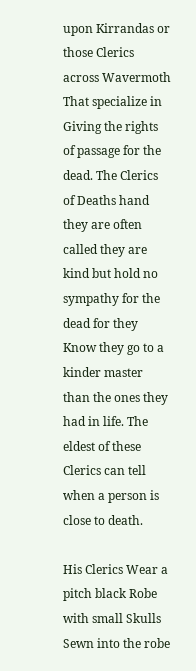upon Kirrandas or those Clerics across Wavermoth That specialize in Giving the rights of passage for the dead. The Clerics of Deaths hand they are often called they are kind but hold no sympathy for the dead for they Know they go to a kinder master than the ones they had in life. The eldest of these Clerics can tell when a person is close to death.

His Clerics Wear a pitch black Robe with small Skulls Sewn into the robe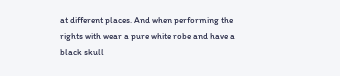at different places. And when performing the rights with wear a pure white robe and have a black skull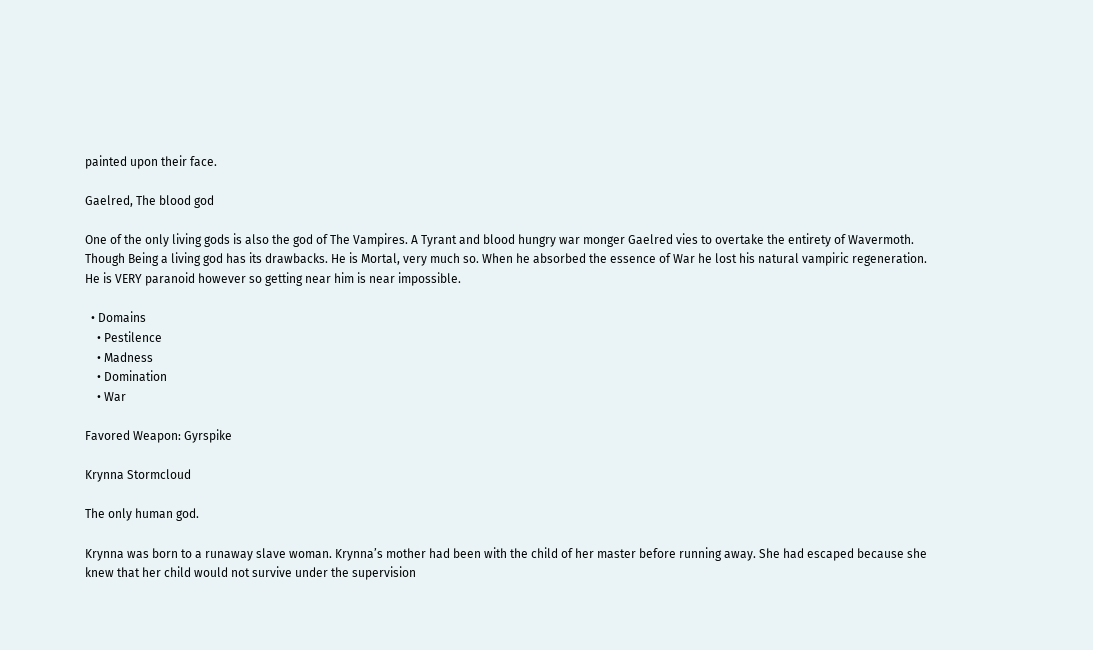painted upon their face.

Gaelred, The blood god

One of the only living gods is also the god of The Vampires. A Tyrant and blood hungry war monger Gaelred vies to overtake the entirety of Wavermoth. Though Being a living god has its drawbacks. He is Mortal, very much so. When he absorbed the essence of War he lost his natural vampiric regeneration. He is VERY paranoid however so getting near him is near impossible.

  • Domains
    • Pestilence
    • Madness
    • Domination
    • War

Favored Weapon: Gyrspike

Krynna Stormcloud

The only human god.

Krynna was born to a runaway slave woman. Krynna’s mother had been with the child of her master before running away. She had escaped because she knew that her child would not survive under the supervision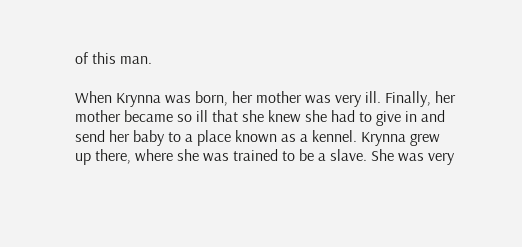of this man.

When Krynna was born, her mother was very ill. Finally, her mother became so ill that she knew she had to give in and send her baby to a place known as a kennel. Krynna grew up there, where she was trained to be a slave. She was very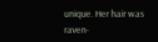unique. Her hair was raven-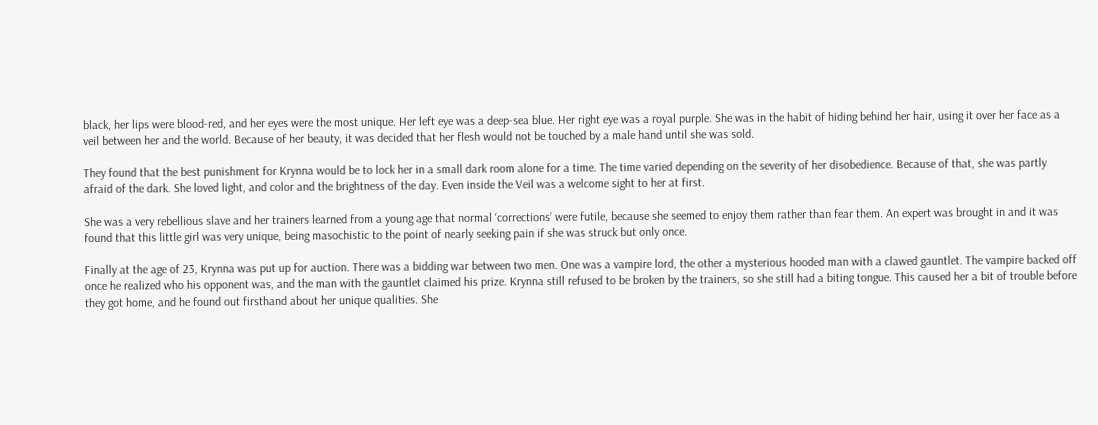black, her lips were blood-red, and her eyes were the most unique. Her left eye was a deep-sea blue. Her right eye was a royal purple. She was in the habit of hiding behind her hair, using it over her face as a veil between her and the world. Because of her beauty, it was decided that her flesh would not be touched by a male hand until she was sold.

They found that the best punishment for Krynna would be to lock her in a small dark room alone for a time. The time varied depending on the severity of her disobedience. Because of that, she was partly afraid of the dark. She loved light, and color and the brightness of the day. Even inside the Veil was a welcome sight to her at first.

She was a very rebellious slave and her trainers learned from a young age that normal ‘corrections’ were futile, because she seemed to enjoy them rather than fear them. An expert was brought in and it was found that this little girl was very unique, being masochistic to the point of nearly seeking pain if she was struck but only once.

Finally at the age of 23, Krynna was put up for auction. There was a bidding war between two men. One was a vampire lord, the other a mysterious hooded man with a clawed gauntlet. The vampire backed off once he realized who his opponent was, and the man with the gauntlet claimed his prize. Krynna still refused to be broken by the trainers, so she still had a biting tongue. This caused her a bit of trouble before they got home, and he found out firsthand about her unique qualities. She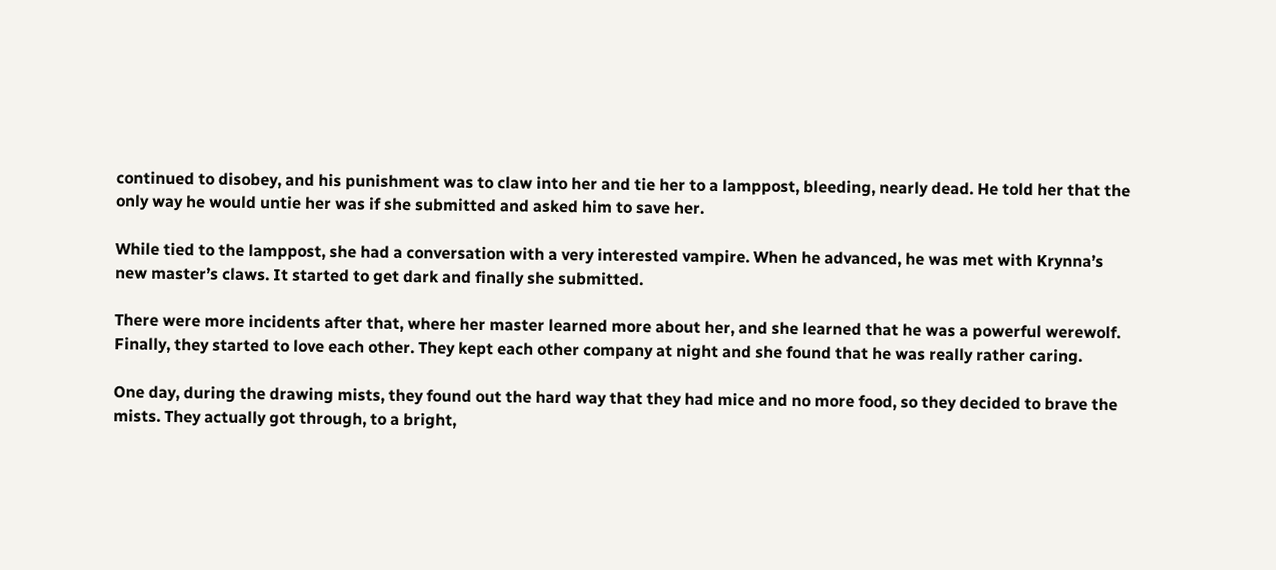continued to disobey, and his punishment was to claw into her and tie her to a lamppost, bleeding, nearly dead. He told her that the only way he would untie her was if she submitted and asked him to save her.

While tied to the lamppost, she had a conversation with a very interested vampire. When he advanced, he was met with Krynna’s new master’s claws. It started to get dark and finally she submitted.

There were more incidents after that, where her master learned more about her, and she learned that he was a powerful werewolf. Finally, they started to love each other. They kept each other company at night and she found that he was really rather caring.

One day, during the drawing mists, they found out the hard way that they had mice and no more food, so they decided to brave the mists. They actually got through, to a bright,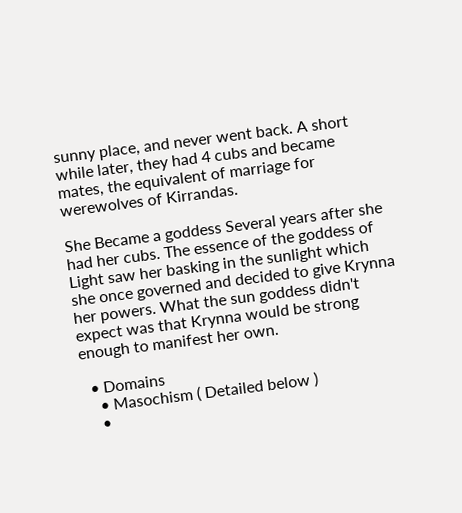sunny place, and never went back. A short while later, they had 4 cubs and became mates, the equivalent of marriage for werewolves of Kirrandas.

She Became a goddess Several years after she had her cubs. The essence of the goddess of Light saw her basking in the sunlight which she once governed and decided to give Krynna her powers. What the sun goddess didn't expect was that Krynna would be strong enough to manifest her own.

  • Domains
    • Masochism ( Detailed below )
    •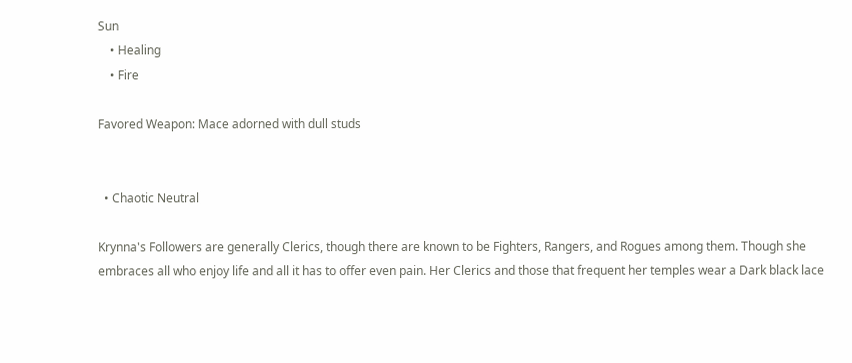Sun
    • Healing
    • Fire

Favored Weapon: Mace adorned with dull studs


  • Chaotic Neutral

Krynna's Followers are generally Clerics, though there are known to be Fighters, Rangers, and Rogues among them. Though she embraces all who enjoy life and all it has to offer even pain. Her Clerics and those that frequent her temples wear a Dark black lace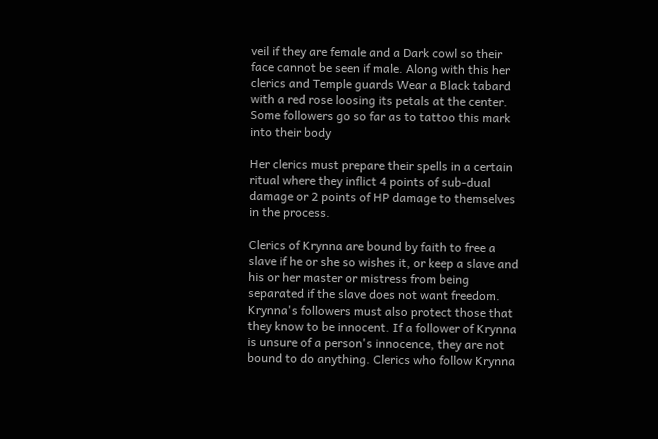veil if they are female and a Dark cowl so their face cannot be seen if male. Along with this her clerics and Temple guards Wear a Black tabard with a red rose loosing its petals at the center. Some followers go so far as to tattoo this mark into their body

Her clerics must prepare their spells in a certain ritual where they inflict 4 points of sub-dual damage or 2 points of HP damage to themselves in the process.

Clerics of Krynna are bound by faith to free a slave if he or she so wishes it, or keep a slave and his or her master or mistress from being separated if the slave does not want freedom. Krynna's followers must also protect those that they know to be innocent. If a follower of Krynna is unsure of a person's innocence, they are not bound to do anything. Clerics who follow Krynna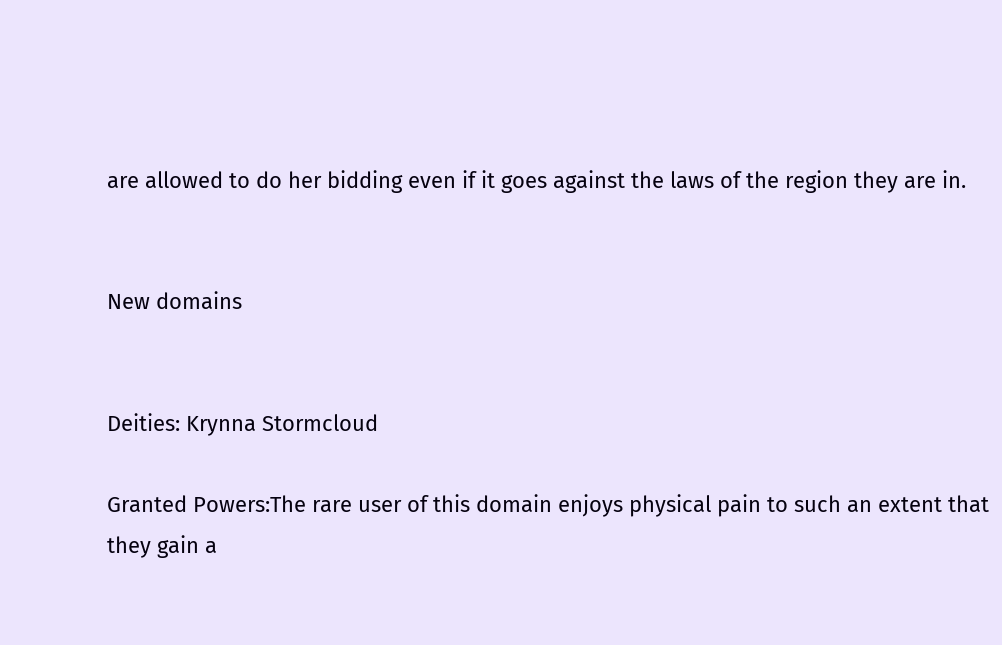are allowed to do her bidding even if it goes against the laws of the region they are in.


New domains


Deities: Krynna Stormcloud

Granted Powers:The rare user of this domain enjoys physical pain to such an extent that they gain a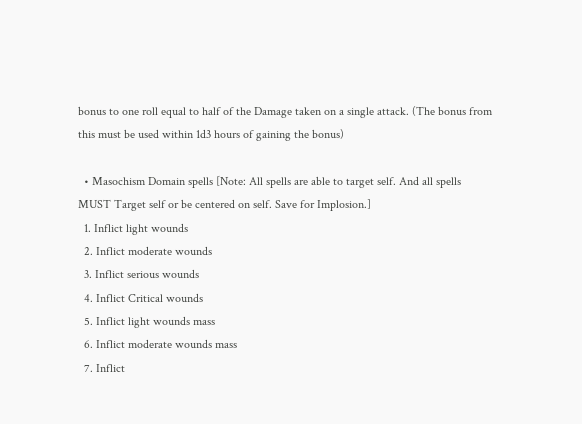bonus to one roll equal to half of the Damage taken on a single attack. (The bonus from this must be used within 1d3 hours of gaining the bonus)

  • Masochism Domain spells [Note: All spells are able to target self. And all spells MUST Target self or be centered on self. Save for Implosion.]
  1. Inflict light wounds
  2. Inflict moderate wounds
  3. Inflict serious wounds
  4. Inflict Critical wounds
  5. Inflict light wounds mass
  6. Inflict moderate wounds mass
  7. Inflict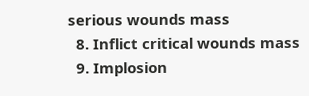serious wounds mass
  8. Inflict critical wounds mass
  9. Implosion